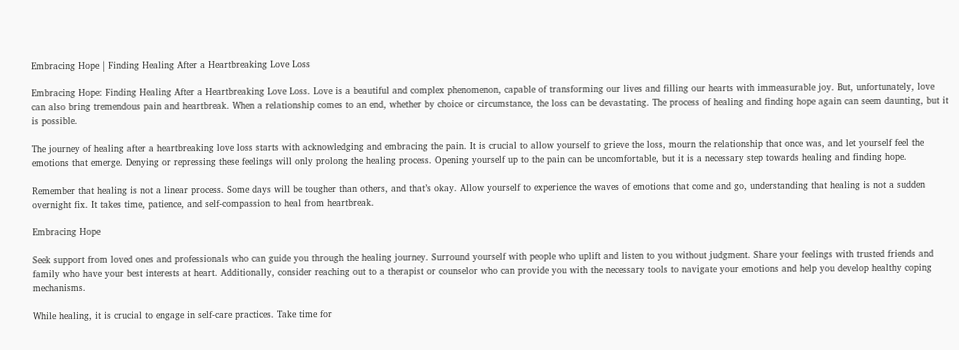Embracing Hope | Finding Healing After a Heartbreaking Love Loss

Embracing Hope: Finding Healing After a Heartbreaking Love Loss. Love is a beautiful and complex phenomenon, capable of transforming our lives and filling our hearts with immeasurable joy. But, unfortunately, love can also bring tremendous pain and heartbreak. When a relationship comes to an end, whether by choice or circumstance, the loss can be devastating. The process of healing and finding hope again can seem daunting, but it is possible.

The journey of healing after a heartbreaking love loss starts with acknowledging and embracing the pain. It is crucial to allow yourself to grieve the loss, mourn the relationship that once was, and let yourself feel the emotions that emerge. Denying or repressing these feelings will only prolong the healing process. Opening yourself up to the pain can be uncomfortable, but it is a necessary step towards healing and finding hope.

Remember that healing is not a linear process. Some days will be tougher than others, and that’s okay. Allow yourself to experience the waves of emotions that come and go, understanding that healing is not a sudden overnight fix. It takes time, patience, and self-compassion to heal from heartbreak.

Embracing Hope

Seek support from loved ones and professionals who can guide you through the healing journey. Surround yourself with people who uplift and listen to you without judgment. Share your feelings with trusted friends and family who have your best interests at heart. Additionally, consider reaching out to a therapist or counselor who can provide you with the necessary tools to navigate your emotions and help you develop healthy coping mechanisms.

While healing, it is crucial to engage in self-care practices. Take time for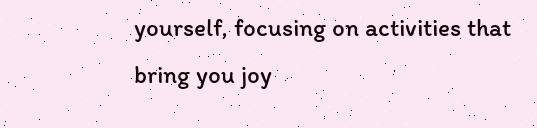yourself, focusing on activities that bring you joy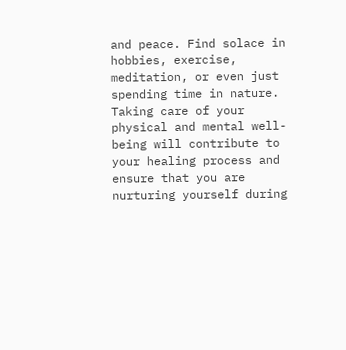and peace. Find solace in hobbies, exercise, meditation, or even just spending time in nature. Taking care of your physical and mental well-being will contribute to your healing process and ensure that you are nurturing yourself during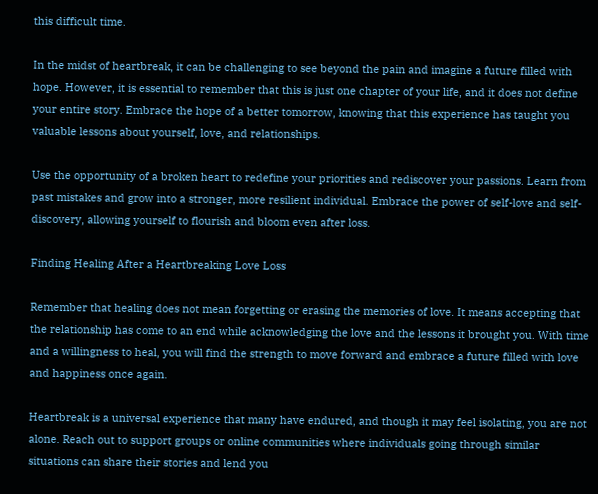this difficult time.

In the midst of heartbreak, it can be challenging to see beyond the pain and imagine a future filled with hope. However, it is essential to remember that this is just one chapter of your life, and it does not define your entire story. Embrace the hope of a better tomorrow, knowing that this experience has taught you valuable lessons about yourself, love, and relationships.

Use the opportunity of a broken heart to redefine your priorities and rediscover your passions. Learn from past mistakes and grow into a stronger, more resilient individual. Embrace the power of self-love and self-discovery, allowing yourself to flourish and bloom even after loss.

Finding Healing After a Heartbreaking Love Loss

Remember that healing does not mean forgetting or erasing the memories of love. It means accepting that the relationship has come to an end while acknowledging the love and the lessons it brought you. With time and a willingness to heal, you will find the strength to move forward and embrace a future filled with love and happiness once again.

Heartbreak is a universal experience that many have endured, and though it may feel isolating, you are not alone. Reach out to support groups or online communities where individuals going through similar situations can share their stories and lend you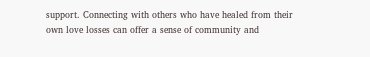support. Connecting with others who have healed from their own love losses can offer a sense of community and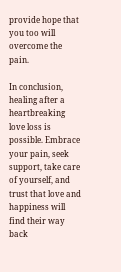provide hope that you too will overcome the pain.

In conclusion, healing after a heartbreaking love loss is possible. Embrace your pain, seek support, take care of yourself, and trust that love and happiness will find their way back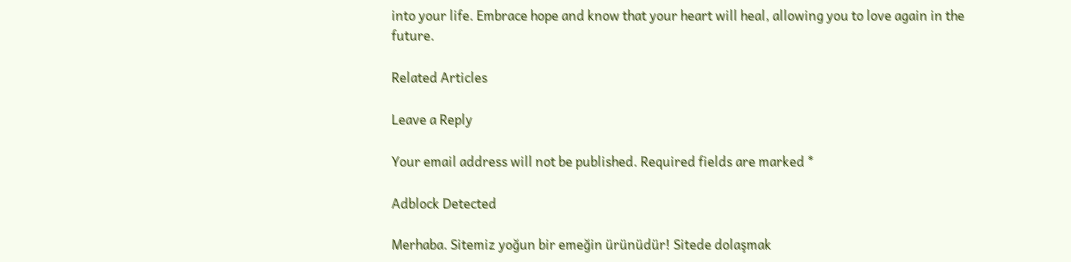into your life. Embrace hope and know that your heart will heal, allowing you to love again in the future.

Related Articles

Leave a Reply

Your email address will not be published. Required fields are marked *

Adblock Detected

Merhaba. Sitemiz yoğun bir emeğin ürünüdür! Sitede dolaşmak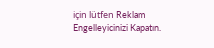için lütfen Reklam Engelleyicinizi Kapatın.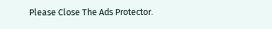Please Close The Ads Protector.